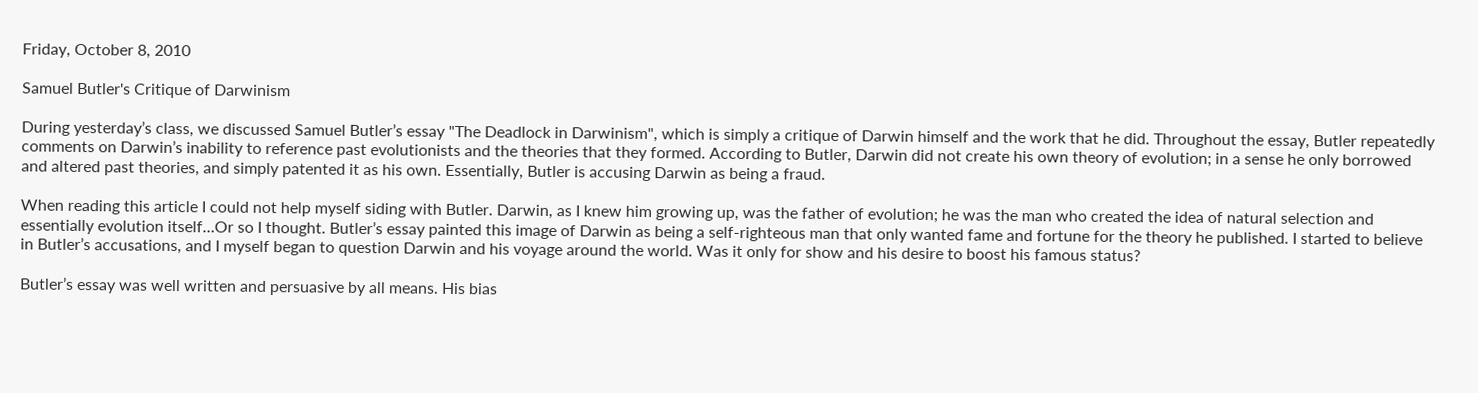Friday, October 8, 2010

Samuel Butler's Critique of Darwinism

During yesterday’s class, we discussed Samuel Butler’s essay "The Deadlock in Darwinism", which is simply a critique of Darwin himself and the work that he did. Throughout the essay, Butler repeatedly comments on Darwin’s inability to reference past evolutionists and the theories that they formed. According to Butler, Darwin did not create his own theory of evolution; in a sense he only borrowed and altered past theories, and simply patented it as his own. Essentially, Butler is accusing Darwin as being a fraud.

When reading this article I could not help myself siding with Butler. Darwin, as I knew him growing up, was the father of evolution; he was the man who created the idea of natural selection and essentially evolution itself…Or so I thought. Butler’s essay painted this image of Darwin as being a self-righteous man that only wanted fame and fortune for the theory he published. I started to believe in Butler’s accusations, and I myself began to question Darwin and his voyage around the world. Was it only for show and his desire to boost his famous status?

Butler’s essay was well written and persuasive by all means. His bias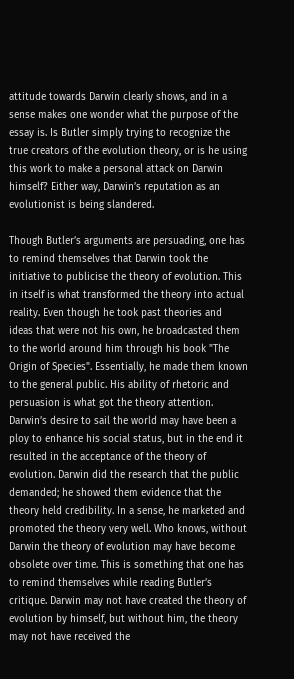attitude towards Darwin clearly shows, and in a sense makes one wonder what the purpose of the essay is. Is Butler simply trying to recognize the true creators of the evolution theory, or is he using this work to make a personal attack on Darwin himself? Either way, Darwin’s reputation as an evolutionist is being slandered.

Though Butler’s arguments are persuading, one has to remind themselves that Darwin took the initiative to publicise the theory of evolution. This in itself is what transformed the theory into actual reality. Even though he took past theories and ideas that were not his own, he broadcasted them to the world around him through his book "The Origin of Species". Essentially, he made them known to the general public. His ability of rhetoric and persuasion is what got the theory attention. Darwin’s desire to sail the world may have been a ploy to enhance his social status, but in the end it resulted in the acceptance of the theory of evolution. Darwin did the research that the public demanded; he showed them evidence that the theory held credibility. In a sense, he marketed and promoted the theory very well. Who knows, without Darwin the theory of evolution may have become obsolete over time. This is something that one has to remind themselves while reading Butler’s critique. Darwin may not have created the theory of evolution by himself, but without him, the theory may not have received the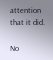attention that it did.

No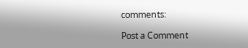comments:

Post a Comment